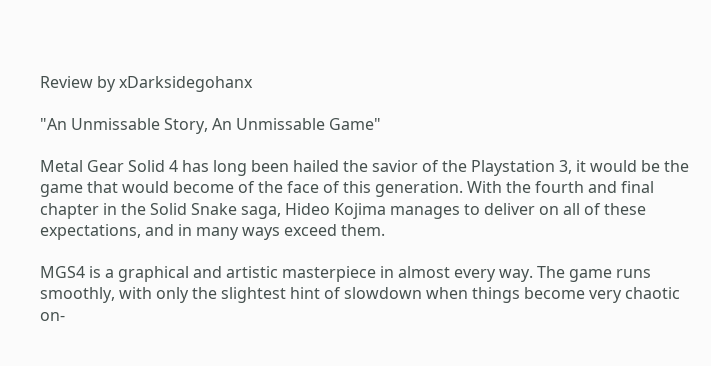Review by xDarksidegohanx

"An Unmissable Story, An Unmissable Game"

Metal Gear Solid 4 has long been hailed the savior of the Playstation 3, it would be the game that would become of the face of this generation. With the fourth and final chapter in the Solid Snake saga, Hideo Kojima manages to deliver on all of these expectations, and in many ways exceed them.

MGS4 is a graphical and artistic masterpiece in almost every way. The game runs smoothly, with only the slightest hint of slowdown when things become very chaotic on-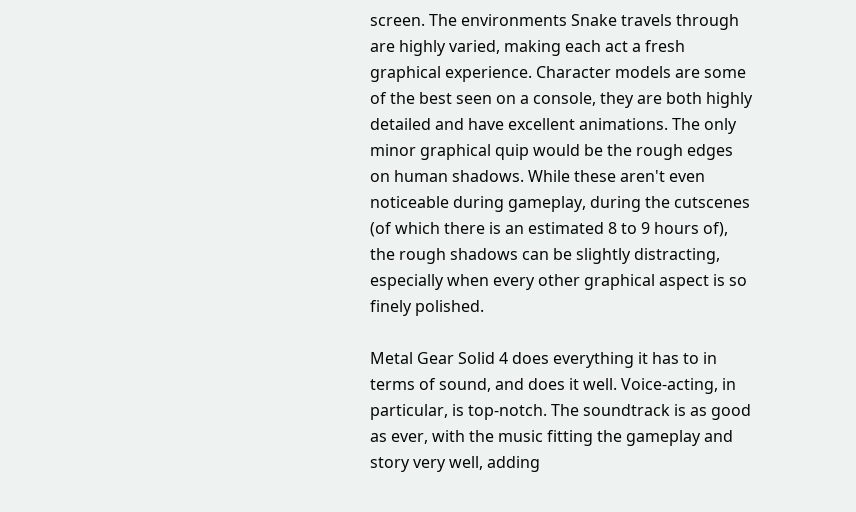screen. The environments Snake travels through are highly varied, making each act a fresh graphical experience. Character models are some of the best seen on a console, they are both highly detailed and have excellent animations. The only minor graphical quip would be the rough edges on human shadows. While these aren't even noticeable during gameplay, during the cutscenes (of which there is an estimated 8 to 9 hours of), the rough shadows can be slightly distracting, especially when every other graphical aspect is so finely polished.

Metal Gear Solid 4 does everything it has to in terms of sound, and does it well. Voice-acting, in particular, is top-notch. The soundtrack is as good as ever, with the music fitting the gameplay and story very well, adding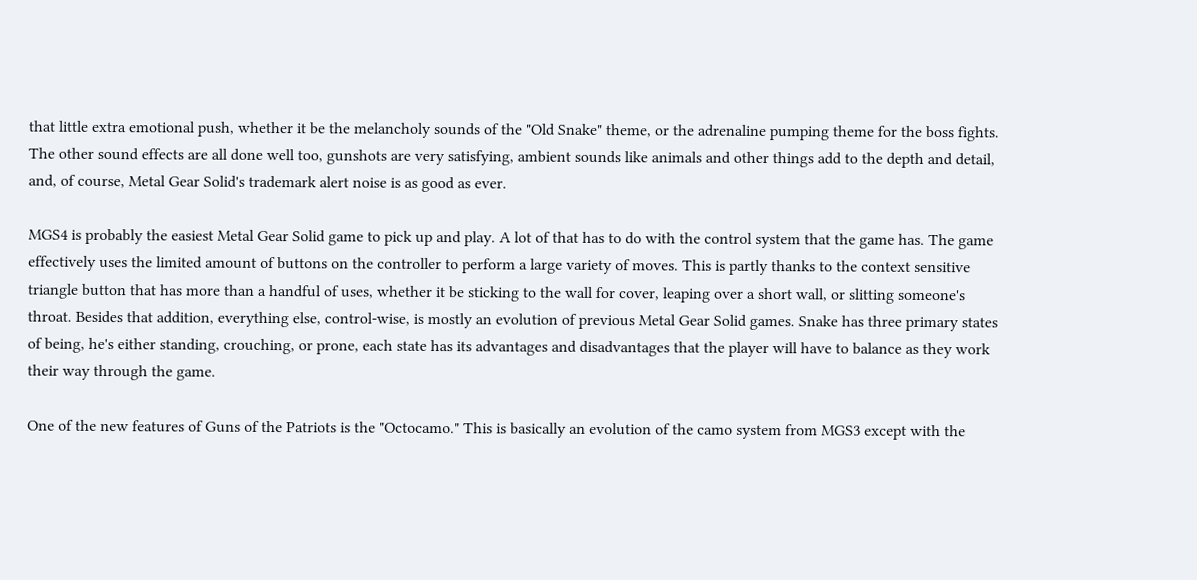that little extra emotional push, whether it be the melancholy sounds of the "Old Snake" theme, or the adrenaline pumping theme for the boss fights. The other sound effects are all done well too, gunshots are very satisfying, ambient sounds like animals and other things add to the depth and detail, and, of course, Metal Gear Solid's trademark alert noise is as good as ever.

MGS4 is probably the easiest Metal Gear Solid game to pick up and play. A lot of that has to do with the control system that the game has. The game effectively uses the limited amount of buttons on the controller to perform a large variety of moves. This is partly thanks to the context sensitive triangle button that has more than a handful of uses, whether it be sticking to the wall for cover, leaping over a short wall, or slitting someone's throat. Besides that addition, everything else, control-wise, is mostly an evolution of previous Metal Gear Solid games. Snake has three primary states of being, he's either standing, crouching, or prone, each state has its advantages and disadvantages that the player will have to balance as they work their way through the game.

One of the new features of Guns of the Patriots is the "Octocamo." This is basically an evolution of the camo system from MGS3 except with the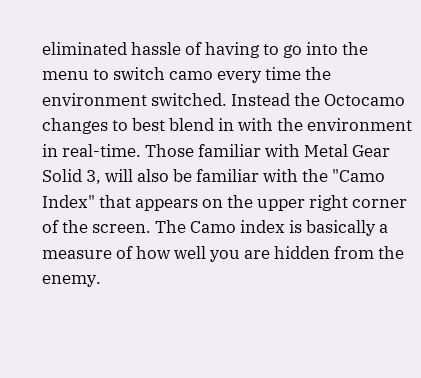eliminated hassle of having to go into the menu to switch camo every time the environment switched. Instead the Octocamo changes to best blend in with the environment in real-time. Those familiar with Metal Gear Solid 3, will also be familiar with the "Camo Index" that appears on the upper right corner of the screen. The Camo index is basically a measure of how well you are hidden from the enemy.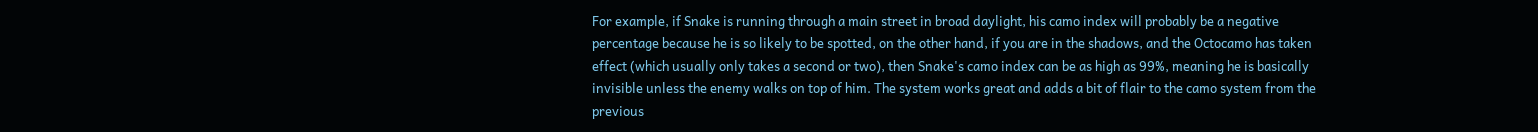For example, if Snake is running through a main street in broad daylight, his camo index will probably be a negative percentage because he is so likely to be spotted, on the other hand, if you are in the shadows, and the Octocamo has taken effect (which usually only takes a second or two), then Snake's camo index can be as high as 99%, meaning he is basically invisible unless the enemy walks on top of him. The system works great and adds a bit of flair to the camo system from the previous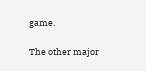game.

The other major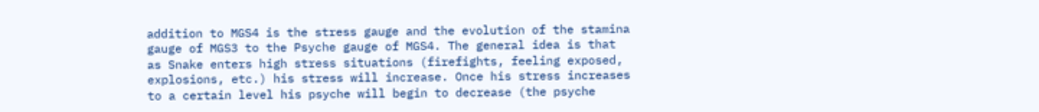addition to MGS4 is the stress gauge and the evolution of the stamina gauge of MGS3 to the Psyche gauge of MGS4. The general idea is that as Snake enters high stress situations (firefights, feeling exposed, explosions, etc.) his stress will increase. Once his stress increases to a certain level his psyche will begin to decrease (the psyche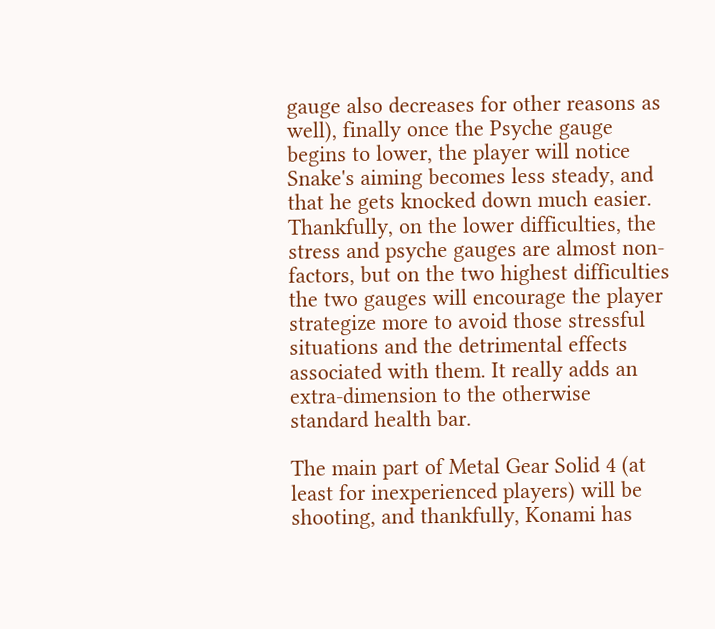gauge also decreases for other reasons as well), finally once the Psyche gauge begins to lower, the player will notice Snake's aiming becomes less steady, and that he gets knocked down much easier. Thankfully, on the lower difficulties, the stress and psyche gauges are almost non-factors, but on the two highest difficulties the two gauges will encourage the player strategize more to avoid those stressful situations and the detrimental effects associated with them. It really adds an extra-dimension to the otherwise standard health bar.

The main part of Metal Gear Solid 4 (at least for inexperienced players) will be shooting, and thankfully, Konami has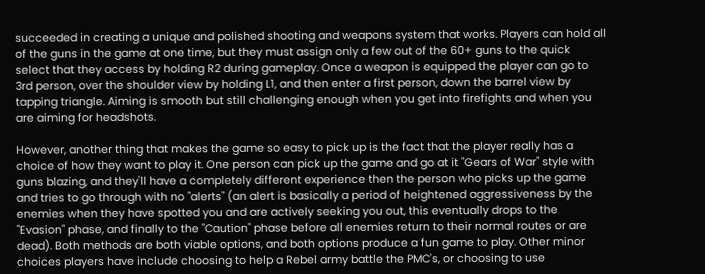succeeded in creating a unique and polished shooting and weapons system that works. Players can hold all of the guns in the game at one time, but they must assign only a few out of the 60+ guns to the quick select that they access by holding R2 during gameplay. Once a weapon is equipped the player can go to 3rd person, over the shoulder view by holding L1, and then enter a first person, down the barrel view by tapping triangle. Aiming is smooth but still challenging enough when you get into firefights and when you are aiming for headshots.

However, another thing that makes the game so easy to pick up is the fact that the player really has a choice of how they want to play it. One person can pick up the game and go at it "Gears of War" style with guns blazing, and they'll have a completely different experience then the person who picks up the game and tries to go through with no "alerts" (an alert is basically a period of heightened aggressiveness by the enemies when they have spotted you and are actively seeking you out, this eventually drops to the "Evasion" phase, and finally to the "Caution" phase before all enemies return to their normal routes or are dead). Both methods are both viable options, and both options produce a fun game to play. Other minor choices players have include choosing to help a Rebel army battle the PMC's, or choosing to use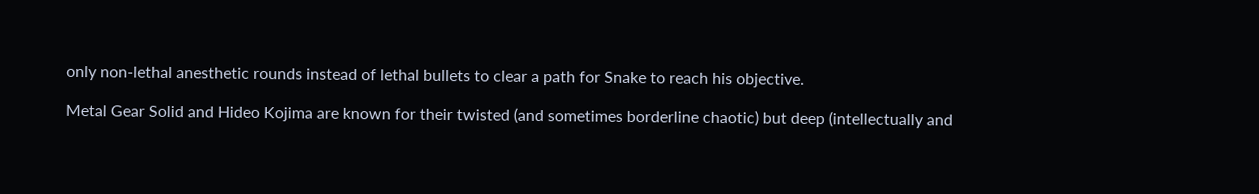only non-lethal anesthetic rounds instead of lethal bullets to clear a path for Snake to reach his objective.

Metal Gear Solid and Hideo Kojima are known for their twisted (and sometimes borderline chaotic) but deep (intellectually and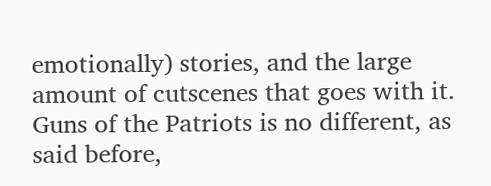emotionally) stories, and the large amount of cutscenes that goes with it. Guns of the Patriots is no different, as said before,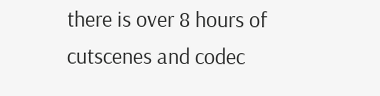there is over 8 hours of cutscenes and codec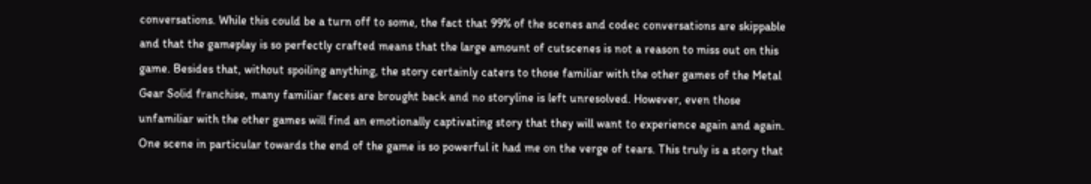conversations. While this could be a turn off to some, the fact that 99% of the scenes and codec conversations are skippable and that the gameplay is so perfectly crafted means that the large amount of cutscenes is not a reason to miss out on this game. Besides that, without spoiling anything, the story certainly caters to those familiar with the other games of the Metal Gear Solid franchise, many familiar faces are brought back and no storyline is left unresolved. However, even those unfamiliar with the other games will find an emotionally captivating story that they will want to experience again and again. One scene in particular towards the end of the game is so powerful it had me on the verge of tears. This truly is a story that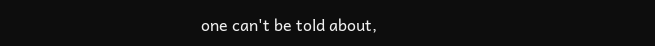one can't be told about,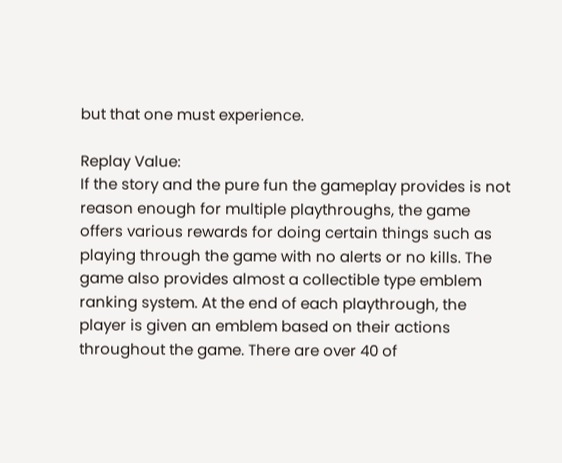but that one must experience.

Replay Value:
If the story and the pure fun the gameplay provides is not reason enough for multiple playthroughs, the game offers various rewards for doing certain things such as playing through the game with no alerts or no kills. The game also provides almost a collectible type emblem ranking system. At the end of each playthrough, the player is given an emblem based on their actions throughout the game. There are over 40 of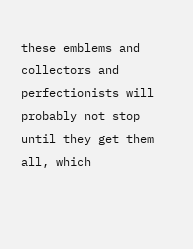these emblems and collectors and perfectionists will probably not stop until they get them all, which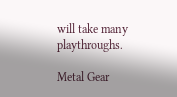will take many playthroughs.

Metal Gear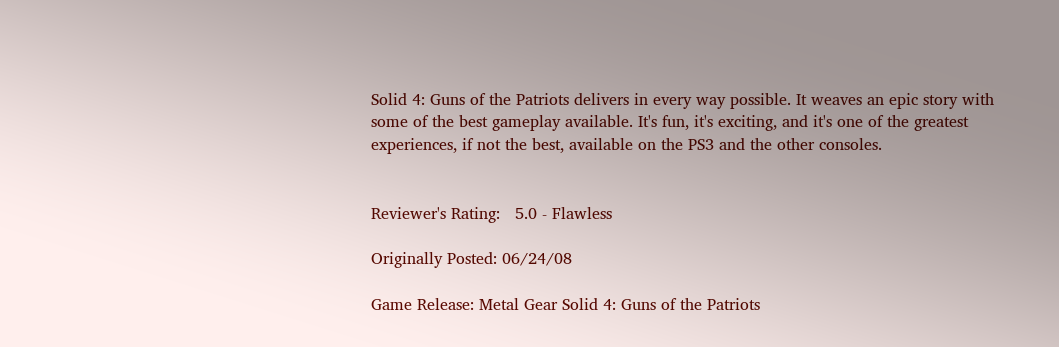Solid 4: Guns of the Patriots delivers in every way possible. It weaves an epic story with some of the best gameplay available. It's fun, it's exciting, and it's one of the greatest experiences, if not the best, available on the PS3 and the other consoles.


Reviewer's Rating:   5.0 - Flawless

Originally Posted: 06/24/08

Game Release: Metal Gear Solid 4: Guns of the Patriots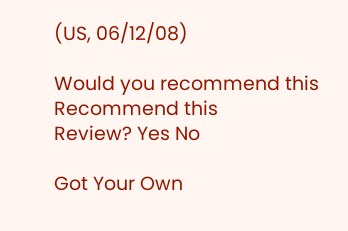(US, 06/12/08)

Would you recommend this
Recommend this
Review? Yes No

Got Your Own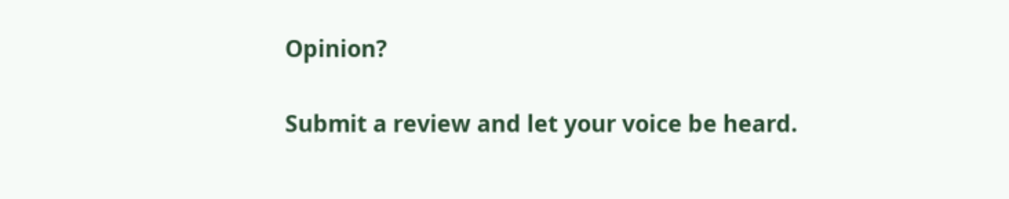Opinion?

Submit a review and let your voice be heard.